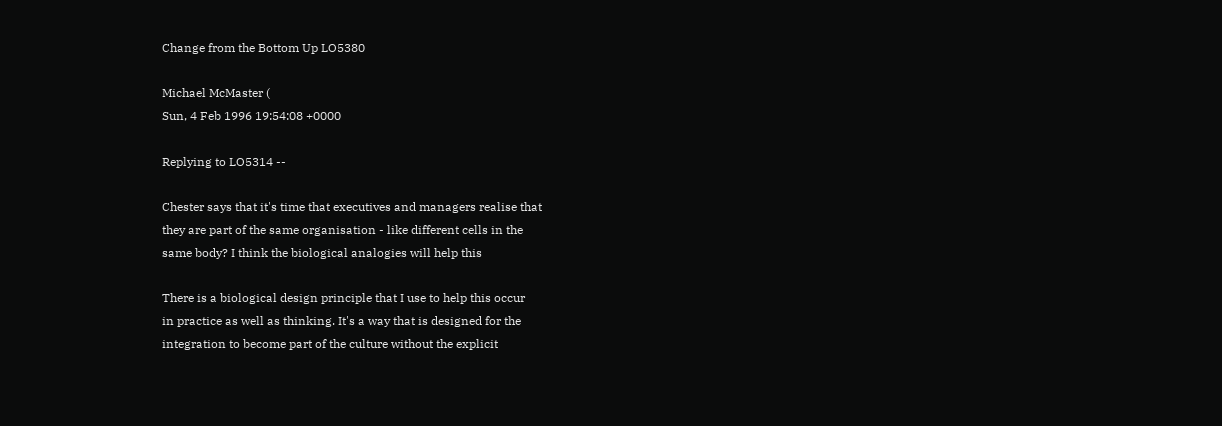Change from the Bottom Up LO5380

Michael McMaster (
Sun, 4 Feb 1996 19:54:08 +0000

Replying to LO5314 --

Chester says that it's time that executives and managers realise that
they are part of the same organisation - like different cells in the
same body? I think the biological analogies will help this

There is a biological design principle that I use to help this occur
in practice as well as thinking. It's a way that is designed for the
integration to become part of the culture without the explicit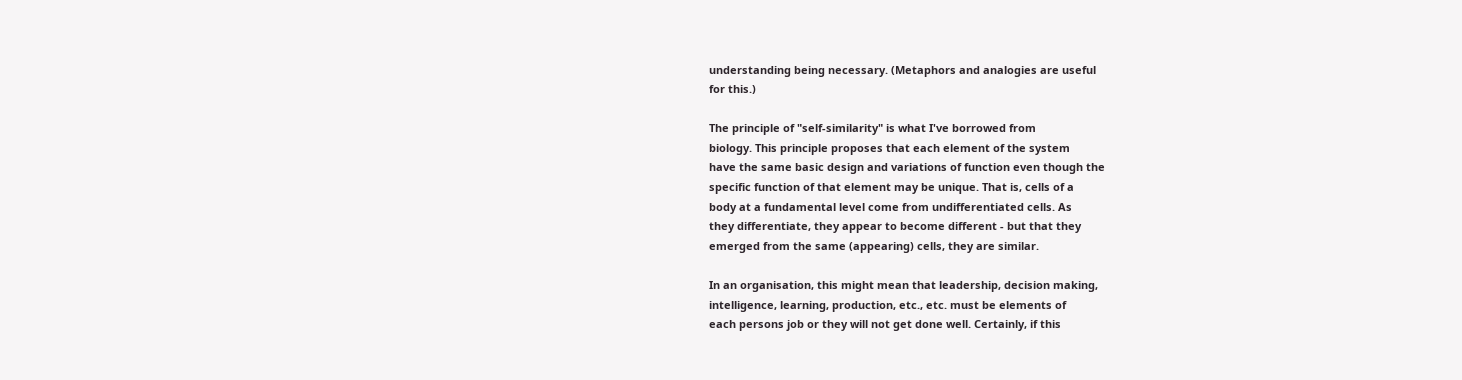understanding being necessary. (Metaphors and analogies are useful
for this.)

The principle of "self-similarity" is what I've borrowed from
biology. This principle proposes that each element of the system
have the same basic design and variations of function even though the
specific function of that element may be unique. That is, cells of a
body at a fundamental level come from undifferentiated cells. As
they differentiate, they appear to become different - but that they
emerged from the same (appearing) cells, they are similar.

In an organisation, this might mean that leadership, decision making,
intelligence, learning, production, etc., etc. must be elements of
each persons job or they will not get done well. Certainly, if this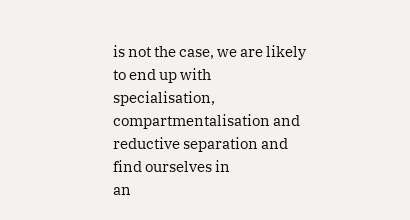is not the case, we are likely to end up with specialisation,
compartmentalisation and reductive separation and find ourselves in
an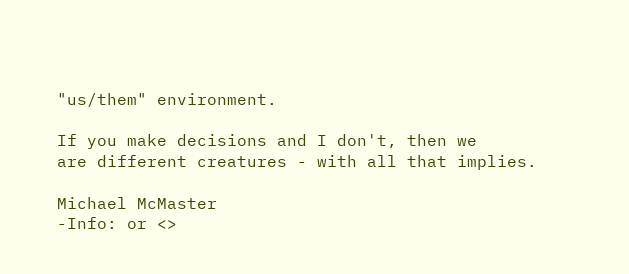"us/them" environment.

If you make decisions and I don't, then we
are different creatures - with all that implies.

Michael McMaster
-Info: or <>